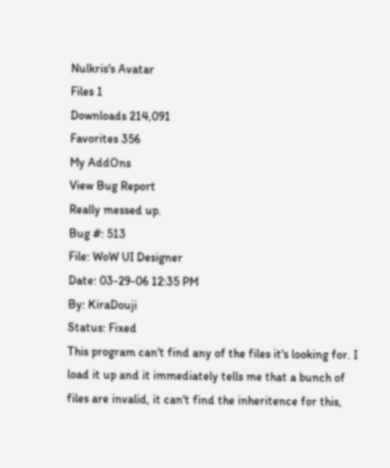Nulkris's Avatar
Files 1
Downloads 214,091
Favorites 356
My AddOns
View Bug Report
Really messed up.
Bug #: 513
File: WoW UI Designer
Date: 03-29-06 12:35 PM
By: KiraDouji
Status: Fixed
This program can't find any of the files it's looking for. I load it up and it immediately tells me that a bunch of files are invalid, it can't find the inheritence for this,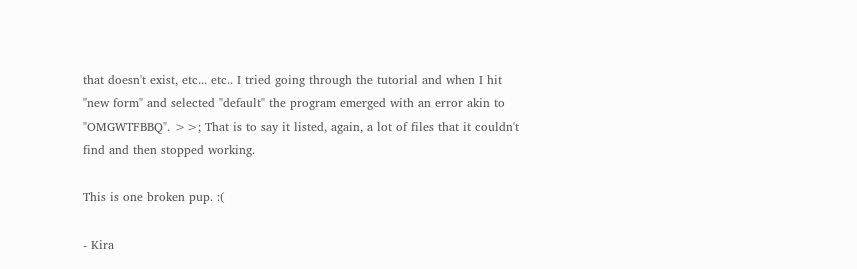that doesn't exist, etc... etc.. I tried going through the tutorial and when I hit "new form" and selected "default" the program emerged with an error akin to "OMGWTFBBQ". >>; That is to say it listed, again, a lot of files that it couldn't find and then stopped working.

This is one broken pup. :(

- Kira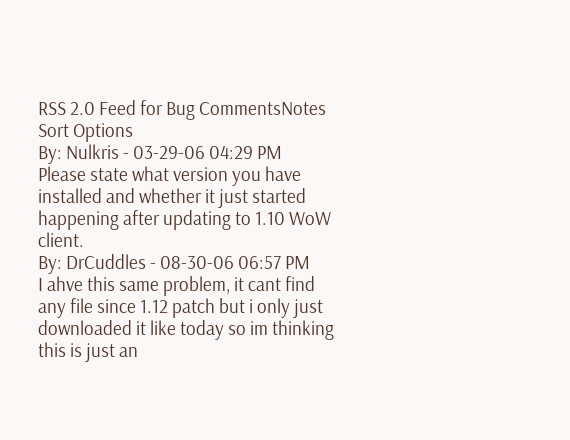RSS 2.0 Feed for Bug CommentsNotes Sort Options
By: Nulkris - 03-29-06 04:29 PM
Please state what version you have installed and whether it just started happening after updating to 1.10 WoW client.
By: DrCuddles - 08-30-06 06:57 PM
I ahve this same problem, it cant find any file since 1.12 patch but i only just downloaded it like today so im thinking this is just an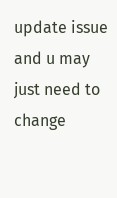update issue and u may just need to change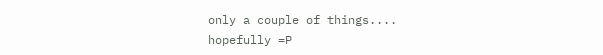only a couple of things.... hopefully =P